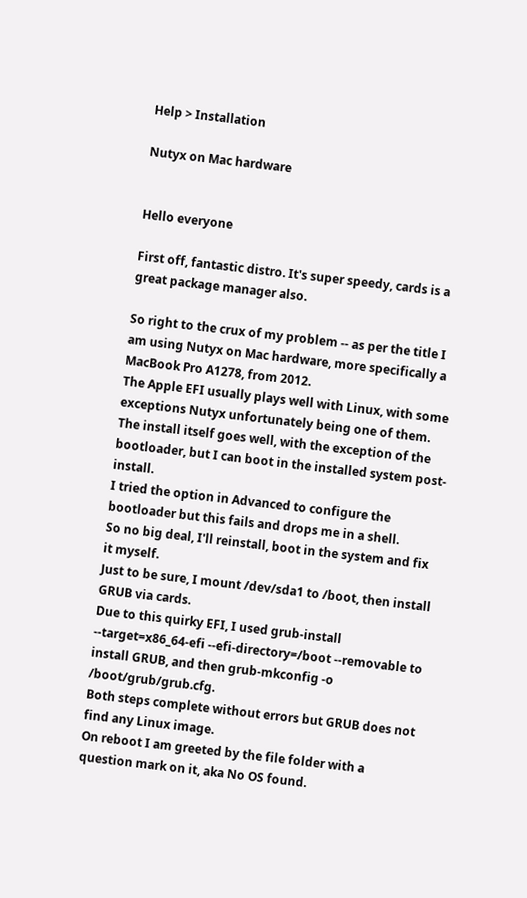Help > Installation

Nutyx on Mac hardware


Hello everyone

First off, fantastic distro. It's super speedy, cards is a great package manager also.

So right to the crux of my problem -- as per the title I am using Nutyx on Mac hardware, more specifically a MacBook Pro A1278, from 2012.
The Apple EFI usually plays well with Linux, with some exceptions Nutyx unfortunately being one of them.
The install itself goes well, with the exception of the bootloader, but I can boot in the installed system post-install.
I tried the option in Advanced to configure the bootloader but this fails and drops me in a shell.
So no big deal, I'll reinstall, boot in the system and fix it myself.
Just to be sure, I mount /dev/sda1 to /boot, then install GRUB via cards.
Due to this quirky EFI, I used grub-install --target=x86_64-efi --efi-directory=/boot --removable to install GRUB, and then grub-mkconfig -o /boot/grub/grub.cfg.
Both steps complete without errors but GRUB does not find any Linux image.
On reboot I am greeted by the file folder with a question mark on it, aka No OS found.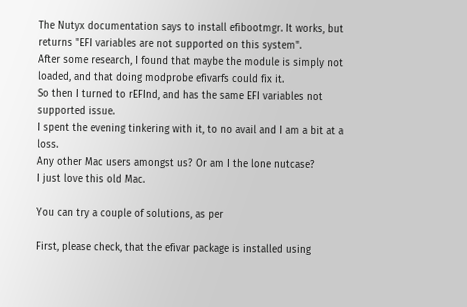The Nutyx documentation says to install efibootmgr. It works, but returns "EFI variables are not supported on this system".
After some research, I found that maybe the module is simply not loaded, and that doing modprobe efivarfs could fix it.
So then I turned to rEFInd, and has the same EFI variables not supported issue.
I spent the evening tinkering with it, to no avail and I am a bit at a loss.
Any other Mac users amongst us? Or am I the lone nutcase?
I just love this old Mac.

You can try a couple of solutions, as per

First, please check, that the efivar package is installed using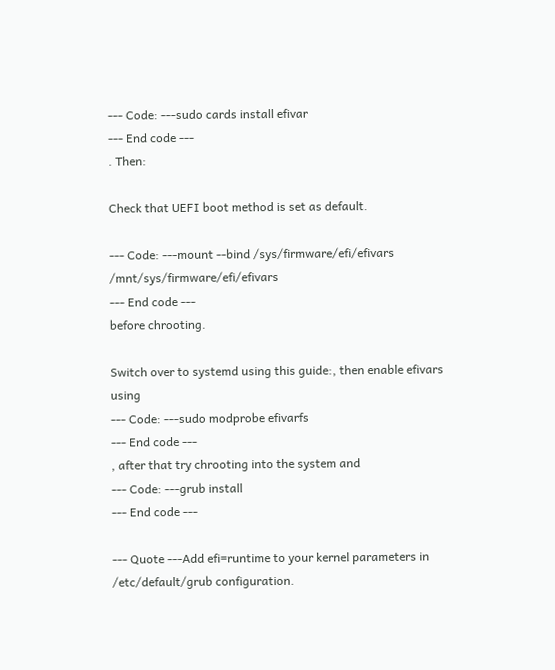--- Code: ---sudo cards install efivar
--- End code ---
. Then:

Check that UEFI boot method is set as default.

--- Code: ---mount --bind /sys/firmware/efi/efivars /mnt/sys/firmware/efi/efivars
--- End code ---
before chrooting.

Switch over to systemd using this guide:, then enable efivars using
--- Code: ---sudo modprobe efivarfs
--- End code ---
, after that try chrooting into the system and
--- Code: ---grub install
--- End code ---

--- Quote ---Add efi=runtime to your kernel parameters in /etc/default/grub configuration.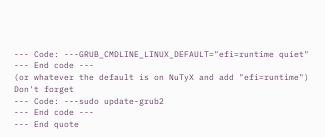--- Code: ---GRUB_CMDLINE_LINUX_DEFAULT="efi=runtime quiet"
--- End code ---
(or whatever the default is on NuTyX and add "efi=runtime")
Don't forget
--- Code: ---sudo update-grub2
--- End code ---
--- End quote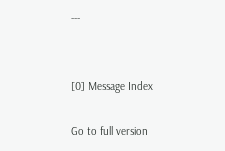---


[0] Message Index

Go to full version